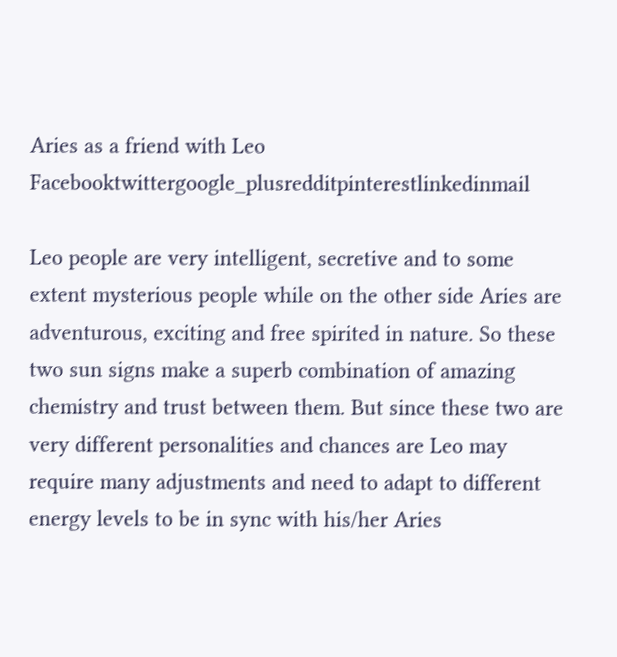Aries as a friend with Leo Facebooktwittergoogle_plusredditpinterestlinkedinmail

Leo people are very intelligent, secretive and to some extent mysterious people while on the other side Aries are adventurous, exciting and free spirited in nature. So these two sun signs make a superb combination of amazing chemistry and trust between them. But since these two are very different personalities and chances are Leo may require many adjustments and need to adapt to different energy levels to be in sync with his/her Aries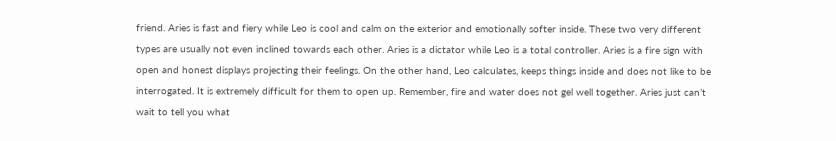friend. Aries is fast and fiery while Leo is cool and calm on the exterior and emotionally softer inside. These two very different types are usually not even inclined towards each other. Aries is a dictator while Leo is a total controller. Aries is a fire sign with open and honest displays projecting their feelings. On the other hand, Leo calculates, keeps things inside and does not like to be interrogated. It is extremely difficult for them to open up. Remember, fire and water does not gel well together. Aries just can’t wait to tell you what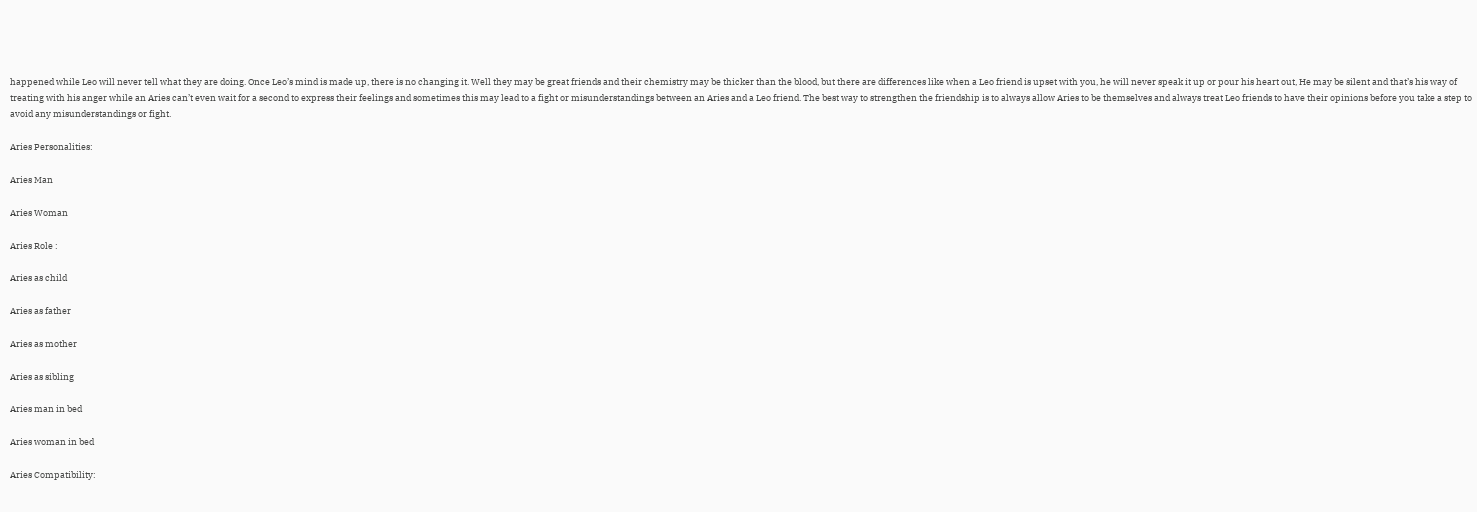happened while Leo will never tell what they are doing. Once Leo’s mind is made up, there is no changing it. Well they may be great friends and their chemistry may be thicker than the blood, but there are differences like when a Leo friend is upset with you, he will never speak it up or pour his heart out, He may be silent and that’s his way of treating with his anger while an Aries can’t even wait for a second to express their feelings and sometimes this may lead to a fight or misunderstandings between an Aries and a Leo friend. The best way to strengthen the friendship is to always allow Aries to be themselves and always treat Leo friends to have their opinions before you take a step to avoid any misunderstandings or fight.

Aries Personalities:

Aries Man

Aries Woman

Aries Role :

Aries as child

Aries as father

Aries as mother

Aries as sibling

Aries man in bed

Aries woman in bed

Aries Compatibility: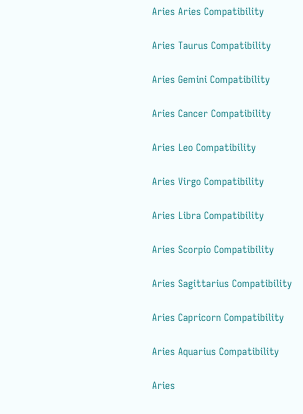Aries Aries Compatibility

Aries Taurus Compatibility

Aries Gemini Compatibility

Aries Cancer Compatibility

Aries Leo Compatibility

Aries Virgo Compatibility

Aries Libra Compatibility

Aries Scorpio Compatibility

Aries Sagittarius Compatibility

Aries Capricorn Compatibility

Aries Aquarius Compatibility

Aries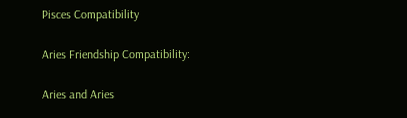Pisces Compatibility

Aries Friendship Compatibility:

Aries and Aries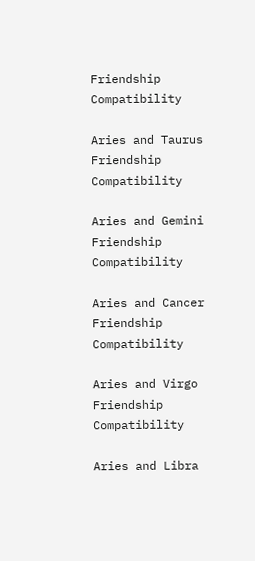Friendship Compatibility

Aries and Taurus Friendship Compatibility

Aries and Gemini Friendship Compatibility

Aries and Cancer Friendship Compatibility

Aries and Virgo Friendship Compatibility

Aries and Libra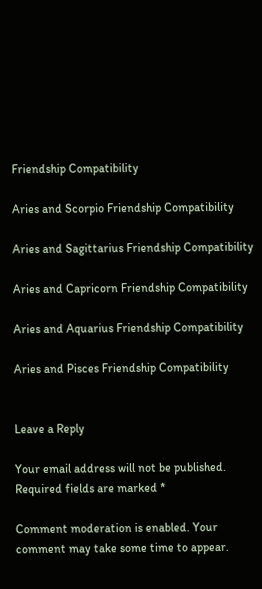Friendship Compatibility

Aries and Scorpio Friendship Compatibility

Aries and Sagittarius Friendship Compatibility

Aries and Capricorn Friendship Compatibility

Aries and Aquarius Friendship Compatibility

Aries and Pisces Friendship Compatibility


Leave a Reply

Your email address will not be published. Required fields are marked *

Comment moderation is enabled. Your comment may take some time to appear.